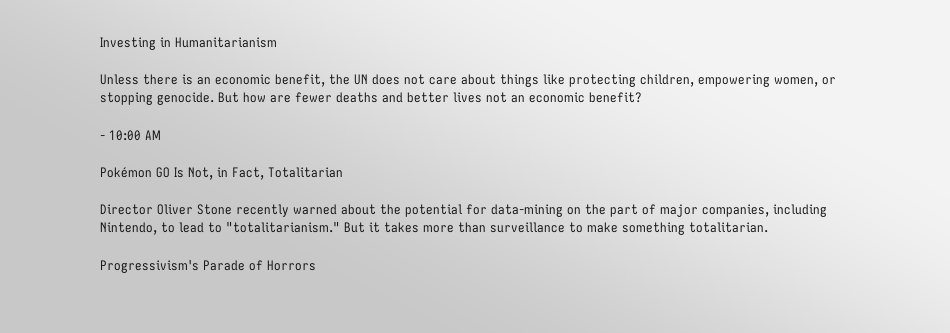Investing in Humanitarianism

Unless there is an economic benefit, the UN does not care about things like protecting children, empowering women, or stopping genocide. But how are fewer deaths and better lives not an economic benefit?

- 10:00 AM

Pokémon GO Is Not, in Fact, Totalitarian

Director Oliver Stone recently warned about the potential for data-mining on the part of major companies, including Nintendo, to lead to "totalitarianism." But it takes more than surveillance to make something totalitarian.

Progressivism's Parade of Horrors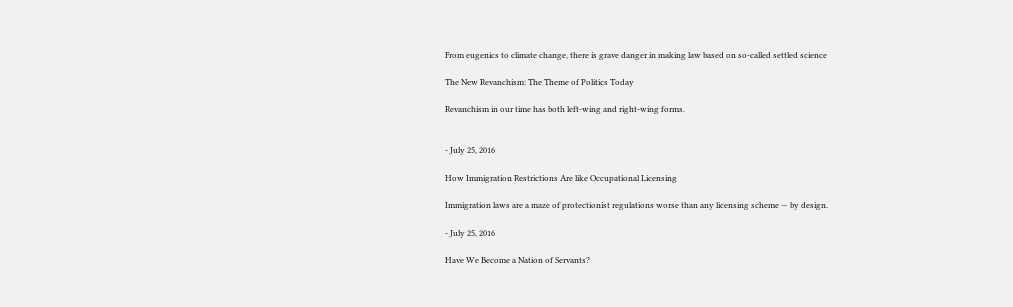From eugenics to climate change, there is grave danger in making law based on so-called settled science

The New Revanchism: The Theme of Politics Today

Revanchism in our time has both left-wing and right-wing forms.


- July 25, 2016

How Immigration Restrictions Are like Occupational Licensing

Immigration laws are a maze of protectionist regulations worse than any licensing scheme — by design.

- July 25, 2016

Have We Become a Nation of Servants?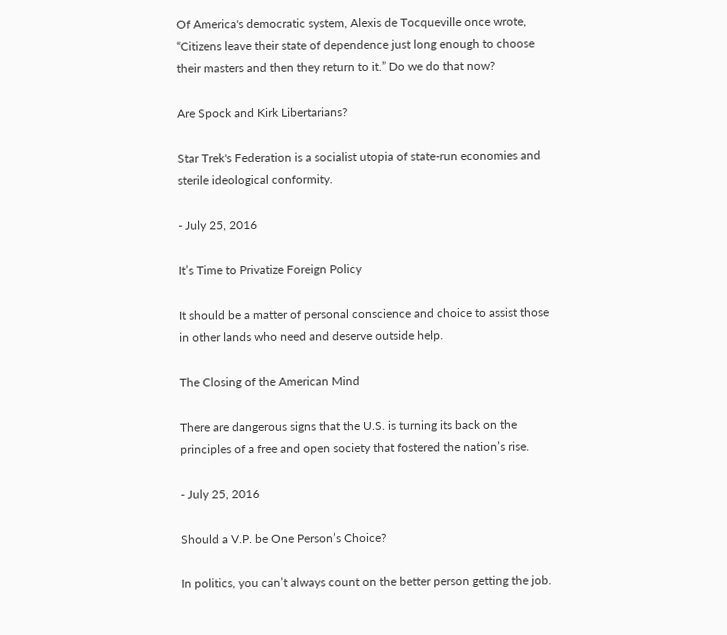Of America's democratic system, Alexis de Tocqueville once wrote, “Citizens leave their state of dependence just long enough to choose their masters and then they return to it.” Do we do that now?

Are Spock and Kirk Libertarians?

Star Trek's Federation is a socialist utopia of state-run economies and sterile ideological conformity.

- July 25, 2016

It’s Time to Privatize Foreign Policy

It should be a matter of personal conscience and choice to assist those in other lands who need and deserve outside help.

The Closing of the American Mind

There are dangerous signs that the U.S. is turning its back on the principles of a free and open society that fostered the nation’s rise.

- July 25, 2016

Should a V.P. be One Person’s Choice?

In politics, you can’t always count on the better person getting the job.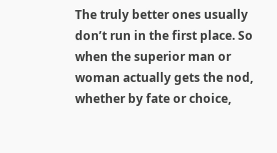The truly better ones usually don’t run in the first place. So when the superior man or woman actually gets the nod, whether by fate or choice,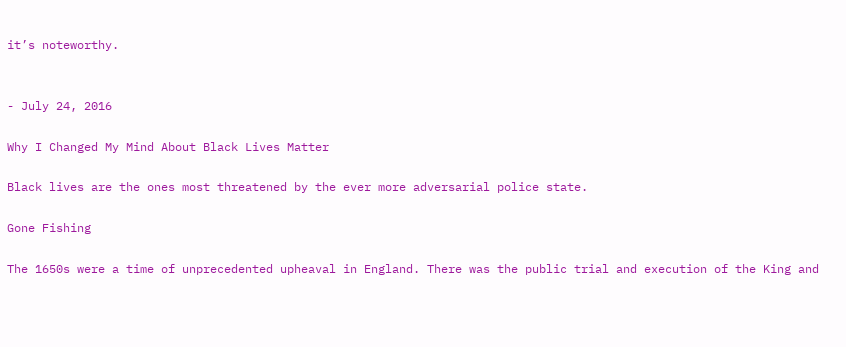it’s noteworthy.


- July 24, 2016

Why I Changed My Mind About Black Lives Matter

Black lives are the ones most threatened by the ever more adversarial police state.

Gone Fishing

The 1650s were a time of unprecedented upheaval in England. There was the public trial and execution of the King and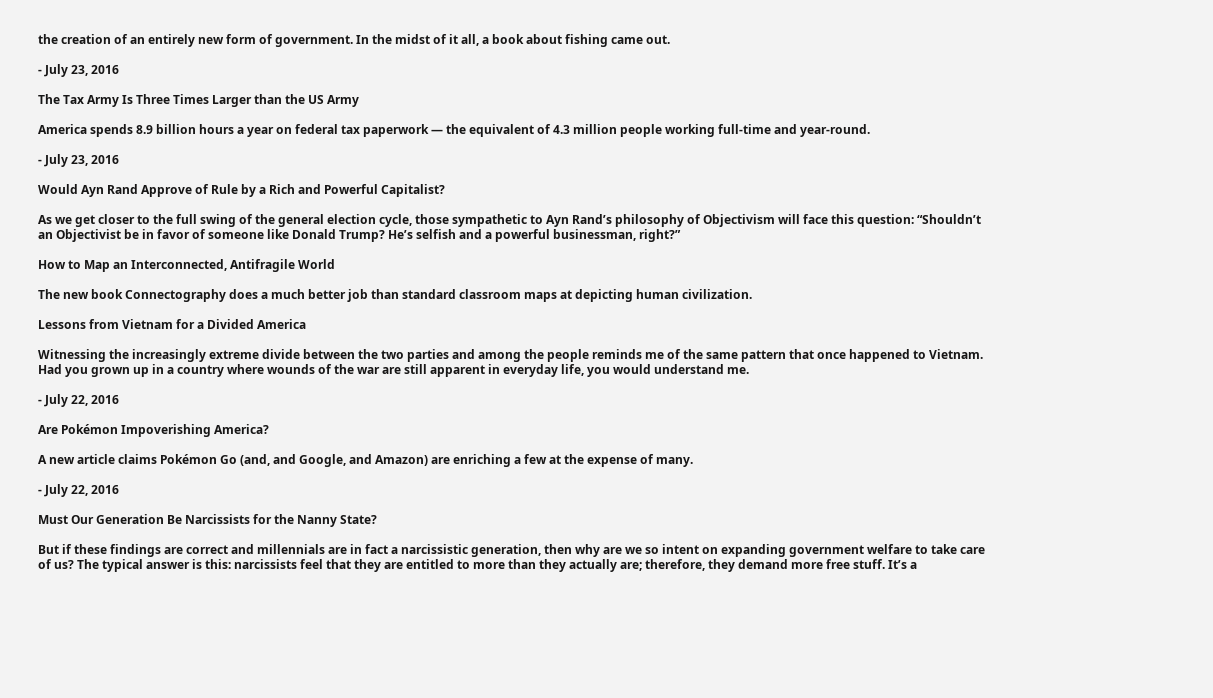the creation of an entirely new form of government. In the midst of it all, a book about fishing came out.

- July 23, 2016

The Tax Army Is Three Times Larger than the US Army

America spends 8.9 billion hours a year on federal tax paperwork — the equivalent of 4.3 million people working full-time and year-round.

- July 23, 2016

Would Ayn Rand Approve of Rule by a Rich and Powerful Capitalist?

As we get closer to the full swing of the general election cycle, those sympathetic to Ayn Rand’s philosophy of Objectivism will face this question: “Shouldn’t an Objectivist be in favor of someone like Donald Trump? He’s selfish and a powerful businessman, right?”

How to Map an Interconnected, Antifragile World

The new book Connectography does a much better job than standard classroom maps at depicting human civilization.

Lessons from Vietnam for a Divided America

Witnessing the increasingly extreme divide between the two parties and among the people reminds me of the same pattern that once happened to Vietnam. Had you grown up in a country where wounds of the war are still apparent in everyday life, you would understand me.

- July 22, 2016

Are Pokémon Impoverishing America?

A new article claims Pokémon Go (and, and Google, and Amazon) are enriching a few at the expense of many.

- July 22, 2016

Must Our Generation Be Narcissists for the Nanny State?

But if these findings are correct and millennials are in fact a narcissistic generation, then why are we so intent on expanding government welfare to take care of us? The typical answer is this: narcissists feel that they are entitled to more than they actually are; therefore, they demand more free stuff. It’s a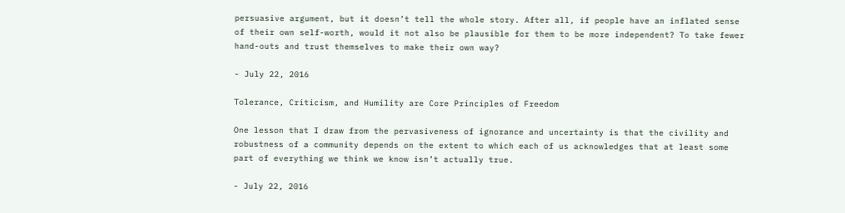persuasive argument, but it doesn’t tell the whole story. After all, if people have an inflated sense of their own self-worth, would it not also be plausible for them to be more independent? To take fewer hand-outs and trust themselves to make their own way?

- July 22, 2016

Tolerance, Criticism, and Humility are Core Principles of Freedom

One lesson that I draw from the pervasiveness of ignorance and uncertainty is that the civility and robustness of a community depends on the extent to which each of us acknowledges that at least some part of everything we think we know isn’t actually true.

- July 22, 2016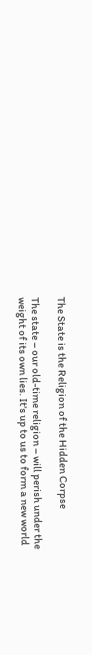The State is the Religion of the Hidden Corpse

The state – our old-time religion – will perish under the weight of its own lies. It's up to us to form a new world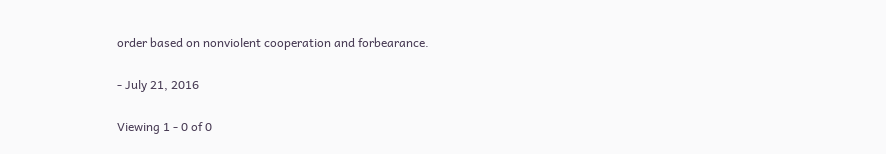order based on nonviolent cooperation and forbearance.

- July 21, 2016

Viewing 1 - 0 of 0